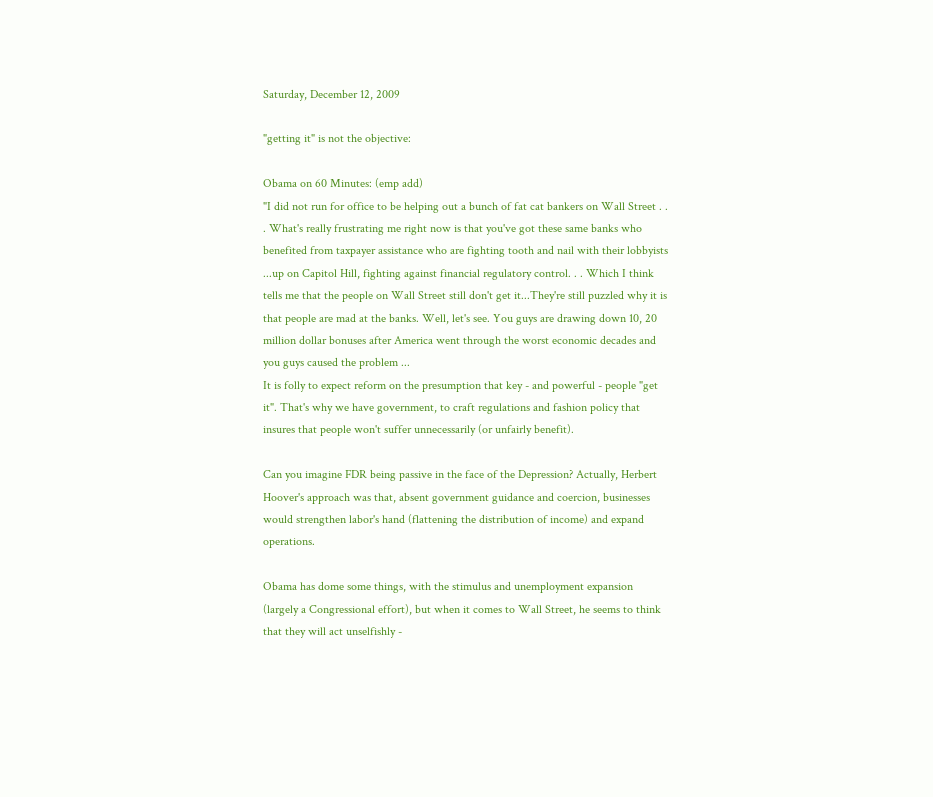Saturday, December 12, 2009

"getting it" is not the objective:

Obama on 60 Minutes: (emp add)
"I did not run for office to be helping out a bunch of fat cat bankers on Wall Street . . . What's really frustrating me right now is that you've got these same banks who benefited from taxpayer assistance who are fighting tooth and nail with their lobbyists ...up on Capitol Hill, fighting against financial regulatory control. . . Which I think tells me that the people on Wall Street still don't get it...They're still puzzled why it is that people are mad at the banks. Well, let's see. You guys are drawing down 10, 20 million dollar bonuses after America went through the worst economic decades and you guys caused the problem ...
It is folly to expect reform on the presumption that key - and powerful - people "get it". That's why we have government, to craft regulations and fashion policy that insures that people won't suffer unnecessarily (or unfairly benefit).

Can you imagine FDR being passive in the face of the Depression? Actually, Herbert Hoover's approach was that, absent government guidance and coercion, businesses would strengthen labor's hand (flattening the distribution of income) and expand operations.

Obama has dome some things, with the stimulus and unemployment expansion (largely a Congressional effort), but when it comes to Wall Street, he seems to think that they will act unselfishly -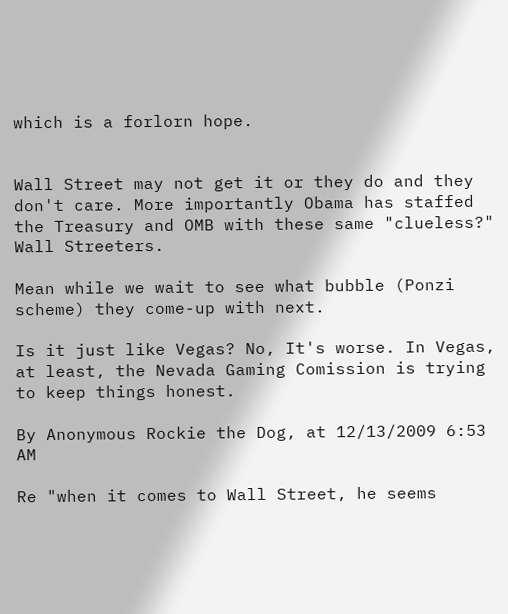which is a forlorn hope.


Wall Street may not get it or they do and they don't care. More importantly Obama has staffed the Treasury and OMB with these same "clueless?" Wall Streeters.

Mean while we wait to see what bubble (Ponzi scheme) they come-up with next.

Is it just like Vegas? No, It's worse. In Vegas, at least, the Nevada Gaming Comission is trying to keep things honest.

By Anonymous Rockie the Dog, at 12/13/2009 6:53 AM

Re "when it comes to Wall Street, he seems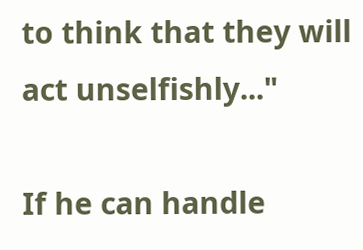to think that they will act unselfishly..."

If he can handle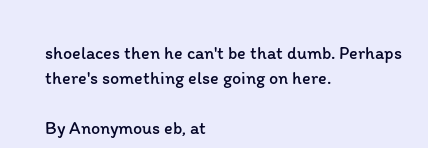shoelaces then he can't be that dumb. Perhaps there's something else going on here.

By Anonymous eb, at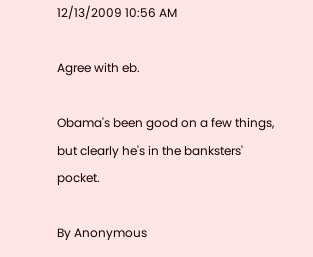12/13/2009 10:56 AM

Agree with eb.

Obama's been good on a few things, but clearly he's in the banksters' pocket.

By Anonymous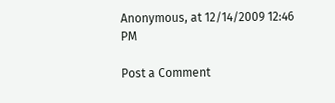Anonymous, at 12/14/2009 12:46 PM

Post a Comment